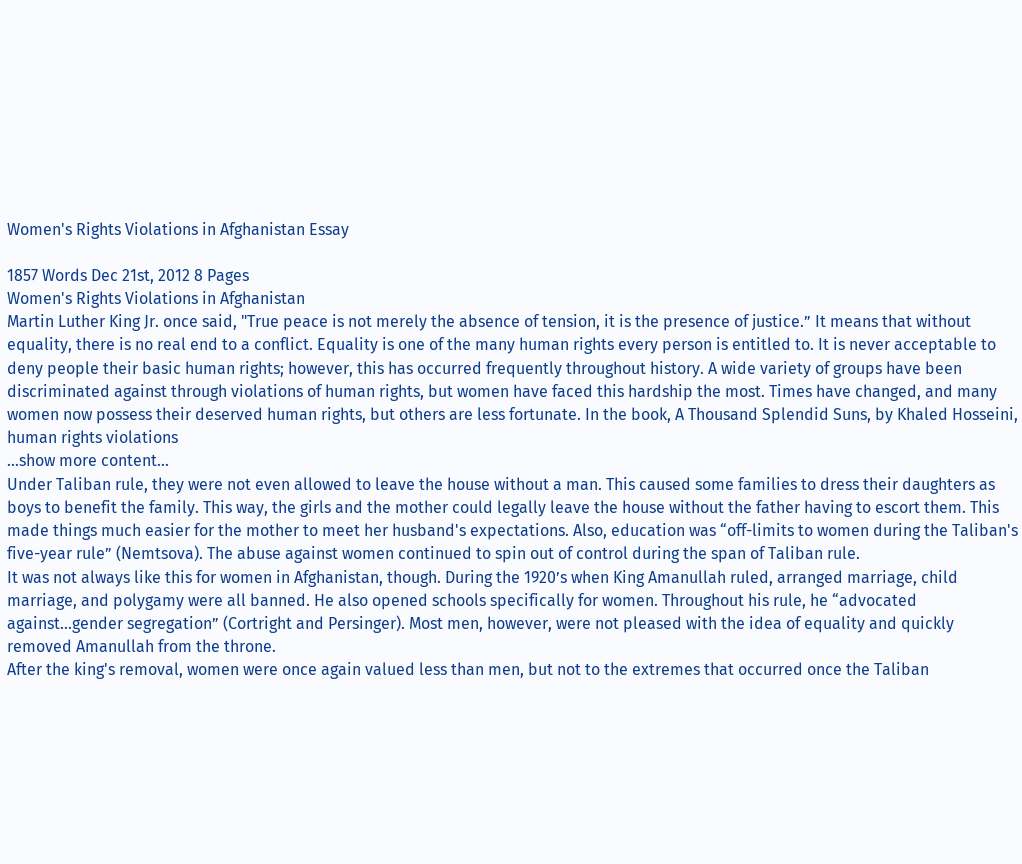Women's Rights Violations in Afghanistan Essay

1857 Words Dec 21st, 2012 8 Pages
Women's Rights Violations in Afghanistan
Martin Luther King Jr. once said, "True peace is not merely the absence of tension, it is the presence of justice.” It means that without equality, there is no real end to a conflict. Equality is one of the many human rights every person is entitled to. It is never acceptable to deny people their basic human rights; however, this has occurred frequently throughout history. A wide variety of groups have been discriminated against through violations of human rights, but women have faced this hardship the most. Times have changed, and many women now possess their deserved human rights, but others are less fortunate. In the book, A Thousand Splendid Suns, by Khaled Hosseini, human rights violations
…show more content…
Under Taliban rule, they were not even allowed to leave the house without a man. This caused some families to dress their daughters as boys to benefit the family. This way, the girls and the mother could legally leave the house without the father having to escort them. This made things much easier for the mother to meet her husband's expectations. Also, education was “off-limits to women during the Taliban's five-year rule” (Nemtsova). The abuse against women continued to spin out of control during the span of Taliban rule.
It was not always like this for women in Afghanistan, though. During the 1920’s when King Amanullah ruled, arranged marriage, child marriage, and polygamy were all banned. He also opened schools specifically for women. Throughout his rule, he “advocated against…gender segregation” (Cortright and Persinger). Most men, however, were not pleased with the idea of equality and quickly removed Amanullah from the throne.
After the king's removal, women were once again valued less than men, but not to the extremes that occurred once the Taliban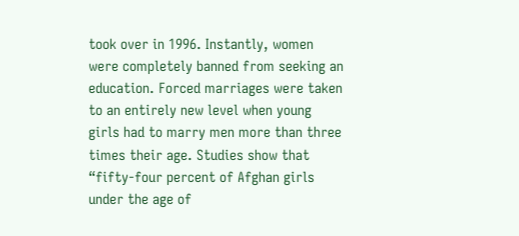took over in 1996. Instantly, women were completely banned from seeking an education. Forced marriages were taken to an entirely new level when young girls had to marry men more than three times their age. Studies show that “fifty-four percent of Afghan girls under the age of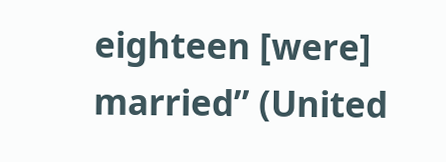eighteen [were] married” (United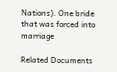Nations). One bride that was forced into marriage

Related Documents